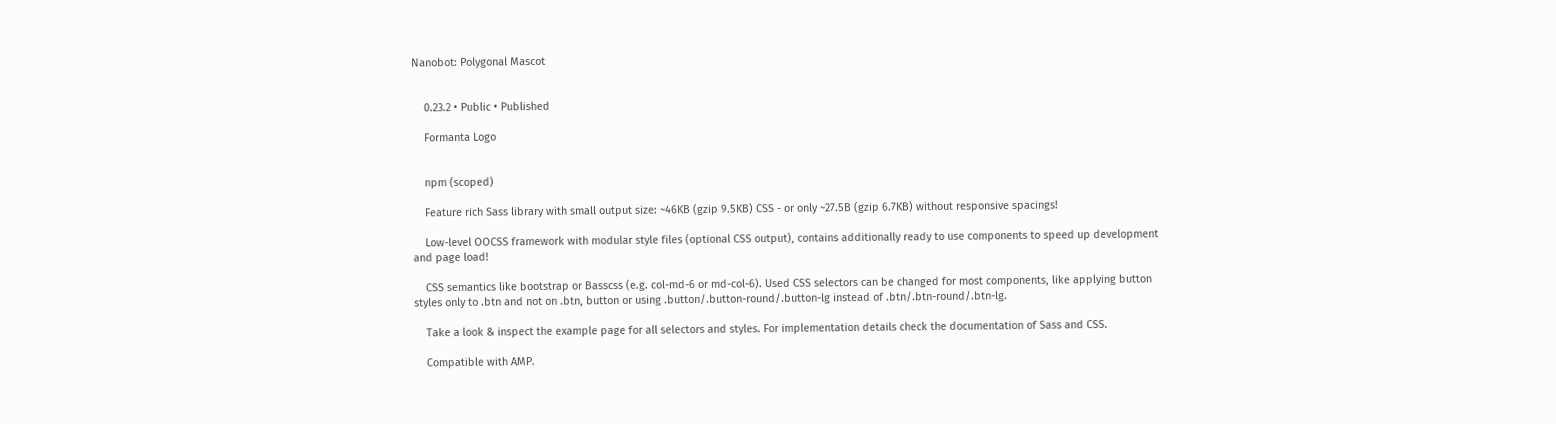Nanobot: Polygonal Mascot


    0.23.2 • Public • Published

    Formanta Logo


    npm (scoped)

    Feature rich Sass library with small output size: ~46KB (gzip 9.5KB) CSS - or only ~27.5B (gzip 6.7KB) without responsive spacings!

    Low-level OOCSS framework with modular style files (optional CSS output), contains additionally ready to use components to speed up development and page load!

    CSS semantics like bootstrap or Basscss (e.g. col-md-6 or md-col-6). Used CSS selectors can be changed for most components, like applying button styles only to .btn and not on .btn, button or using .button/.button-round/.button-lg instead of .btn/.btn-round/.btn-lg.

    Take a look & inspect the example page for all selectors and styles. For implementation details check the documentation of Sass and CSS.

    Compatible with AMP.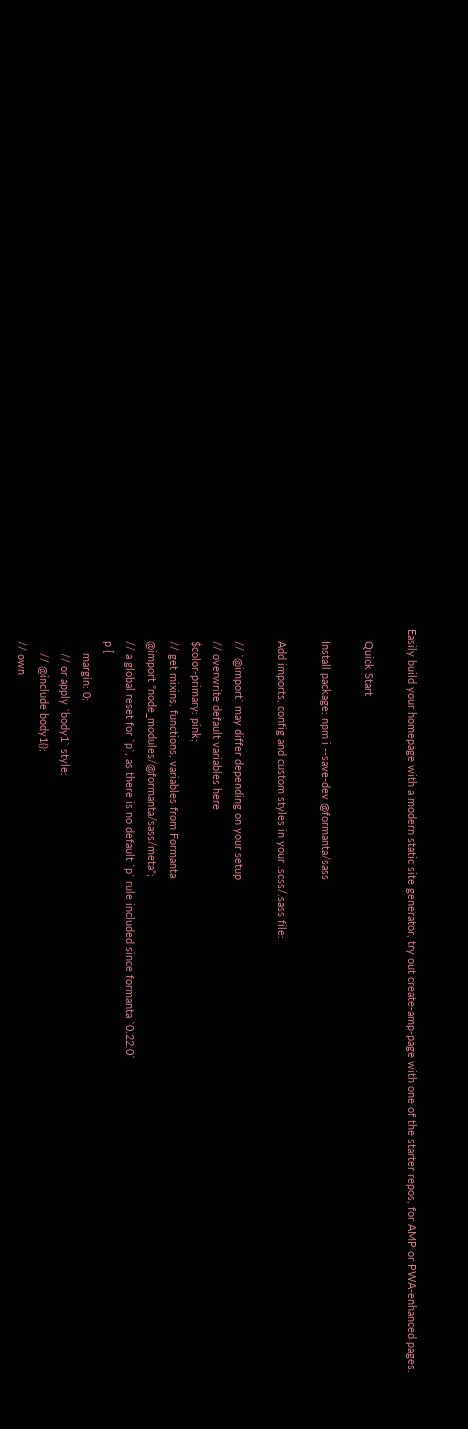Easily build your homepage with a modern static site generator, try out create-amp-page with one of the starter repos, for AMP or PWA-enhanced pages.

    Quick Start

    Install package: npm i --save-dev @formanta/sass

    Add imports, config and custom styles in your .scss/.sass file:

    // `@import` may differ depending on your setup
    // overwrite default variables here
    $color-primary: pink;
    // get mixins, functions, variables from Formanta
    @import "node_modules/@formanta/sass/meta";
    // a global reset for `p`, as there is no default `p` rule included since formanta `0.22.0`
    p {
        margin: 0;
        // or apply `body1` style:
        // @include body1();
    // own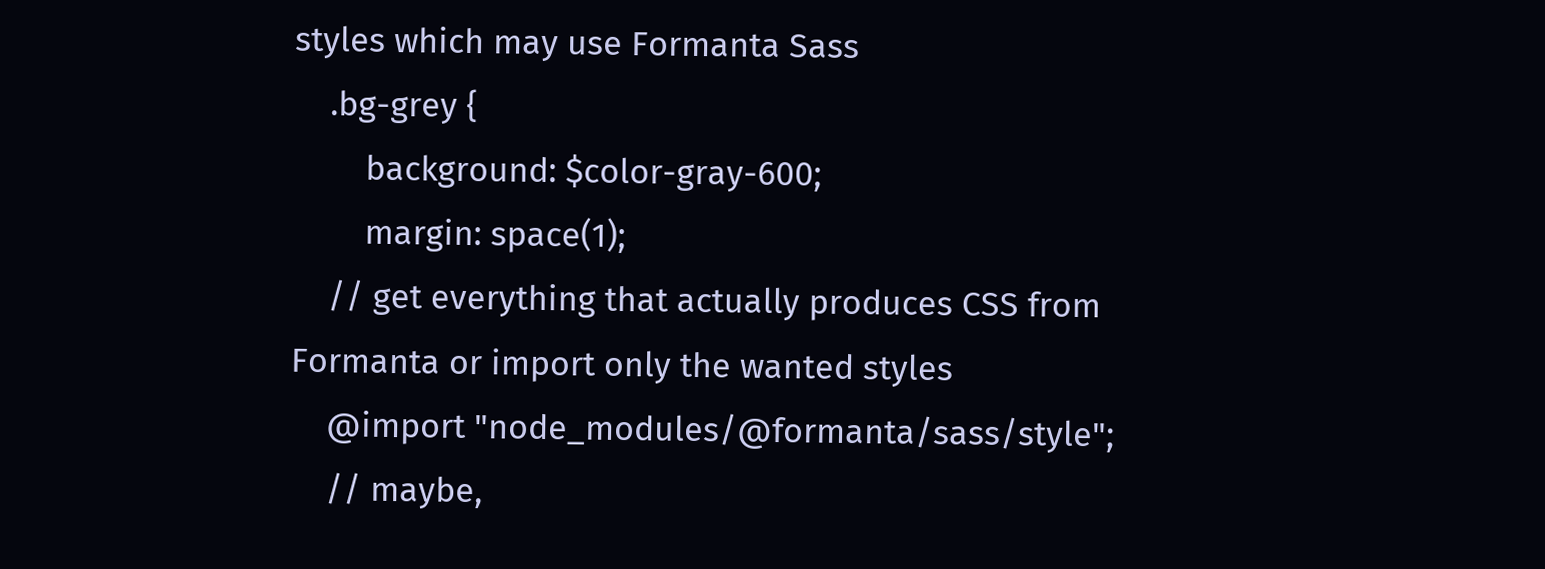styles which may use Formanta Sass
    .bg-grey {
        background: $color-gray-600;
        margin: space(1);
    // get everything that actually produces CSS from Formanta or import only the wanted styles
    @import "node_modules/@formanta/sass/style";
    // maybe,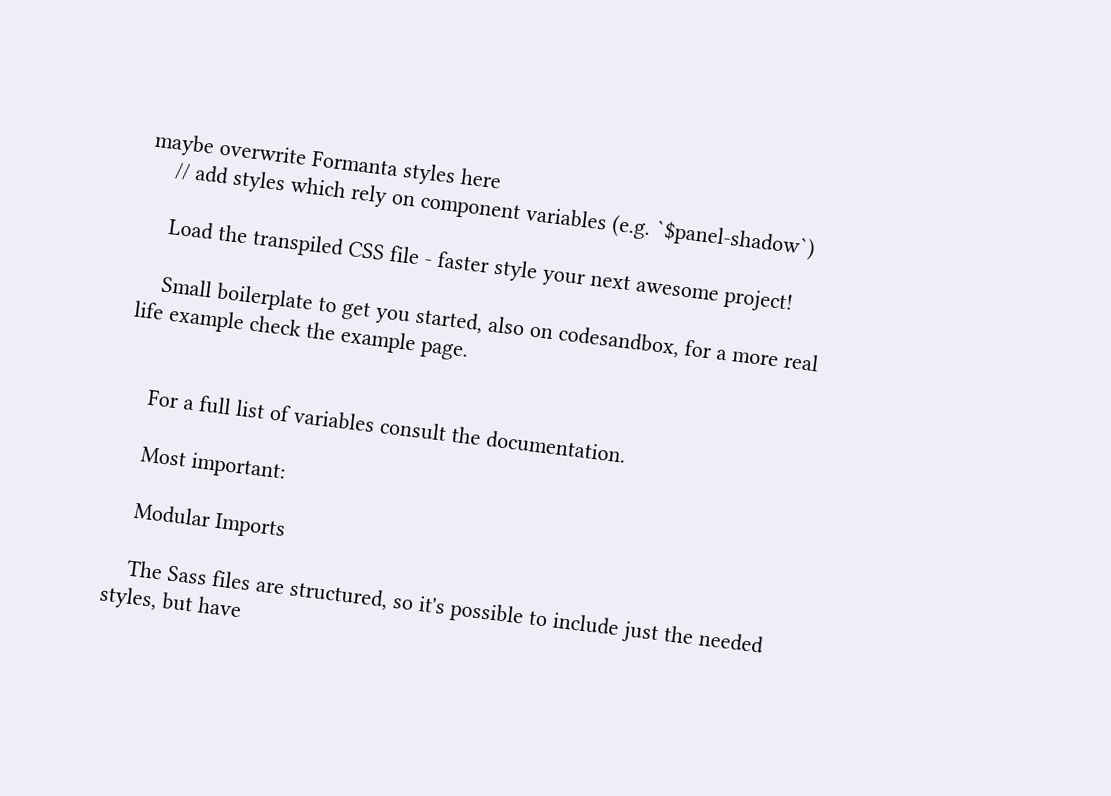maybe overwrite Formanta styles here
    // add styles which rely on component variables (e.g. `$panel-shadow`)

    Load the transpiled CSS file - faster style your next awesome project!

    Small boilerplate to get you started, also on codesandbox, for a more real life example check the example page.


    For a full list of variables consult the documentation.

    Most important:

    Modular Imports

    The Sass files are structured, so it's possible to include just the needed styles, but have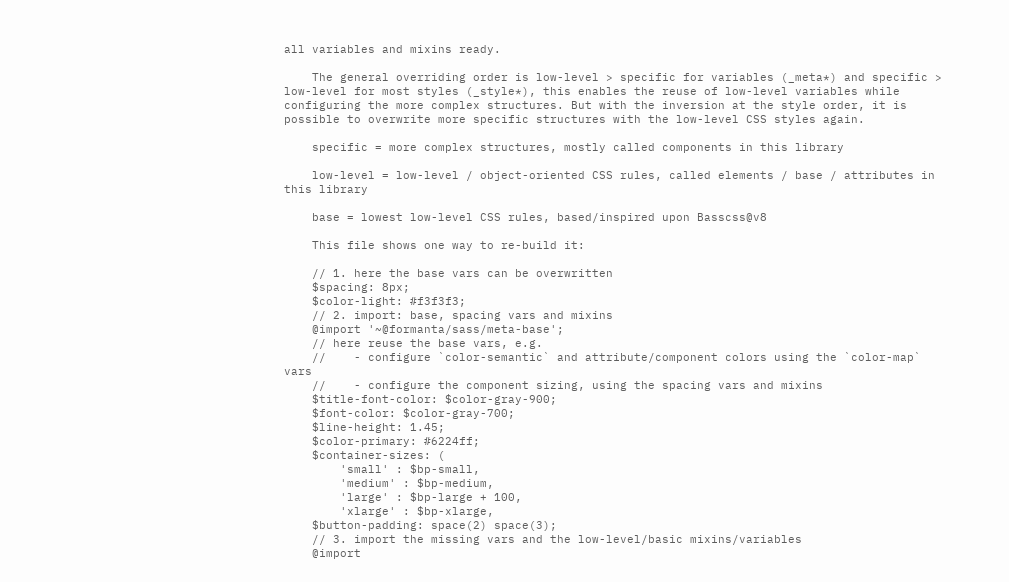all variables and mixins ready.

    The general overriding order is low-level > specific for variables (_meta*) and specific > low-level for most styles (_style*), this enables the reuse of low-level variables while configuring the more complex structures. But with the inversion at the style order, it is possible to overwrite more specific structures with the low-level CSS styles again.

    specific = more complex structures, mostly called components in this library

    low-level = low-level / object-oriented CSS rules, called elements / base / attributes in this library

    base = lowest low-level CSS rules, based/inspired upon Basscss@v8

    This file shows one way to re-build it:

    // 1. here the base vars can be overwritten
    $spacing: 8px;
    $color-light: #f3f3f3;
    // 2. import: base, spacing vars and mixins
    @import '~@formanta/sass/meta-base';
    // here reuse the base vars, e.g.
    //    - configure `color-semantic` and attribute/component colors using the `color-map` vars
    //    - configure the component sizing, using the spacing vars and mixins
    $title-font-color: $color-gray-900;
    $font-color: $color-gray-700;
    $line-height: 1.45;
    $color-primary: #6224ff;
    $container-sizes: (
        'small' : $bp-small,
        'medium' : $bp-medium,
        'large' : $bp-large + 100,
        'xlarge' : $bp-xlarge,
    $button-padding: space(2) space(3);
    // 3. import the missing vars and the low-level/basic mixins/variables
    @import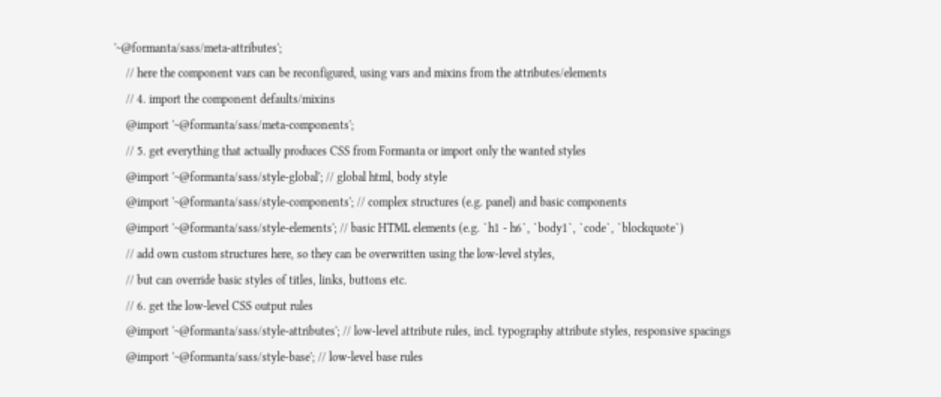'~@formanta/sass/meta-attributes';
    // here the component vars can be reconfigured, using vars and mixins from the attributes/elements
    // 4. import the component defaults/mixins
    @import '~@formanta/sass/meta-components';
    // 5. get everything that actually produces CSS from Formanta or import only the wanted styles
    @import '~@formanta/sass/style-global'; // global html, body style
    @import '~@formanta/sass/style-components'; // complex structures (e.g. panel) and basic components
    @import '~@formanta/sass/style-elements'; // basic HTML elements (e.g. `h1 - h6`, `body1`, `code`, `blockquote`)
    // add own custom structures here, so they can be overwritten using the low-level styles,
    // but can override basic styles of titles, links, buttons etc.
    // 6. get the low-level CSS output rules
    @import '~@formanta/sass/style-attributes'; // low-level attribute rules, incl. typography attribute styles, responsive spacings
    @import '~@formanta/sass/style-base'; // low-level base rules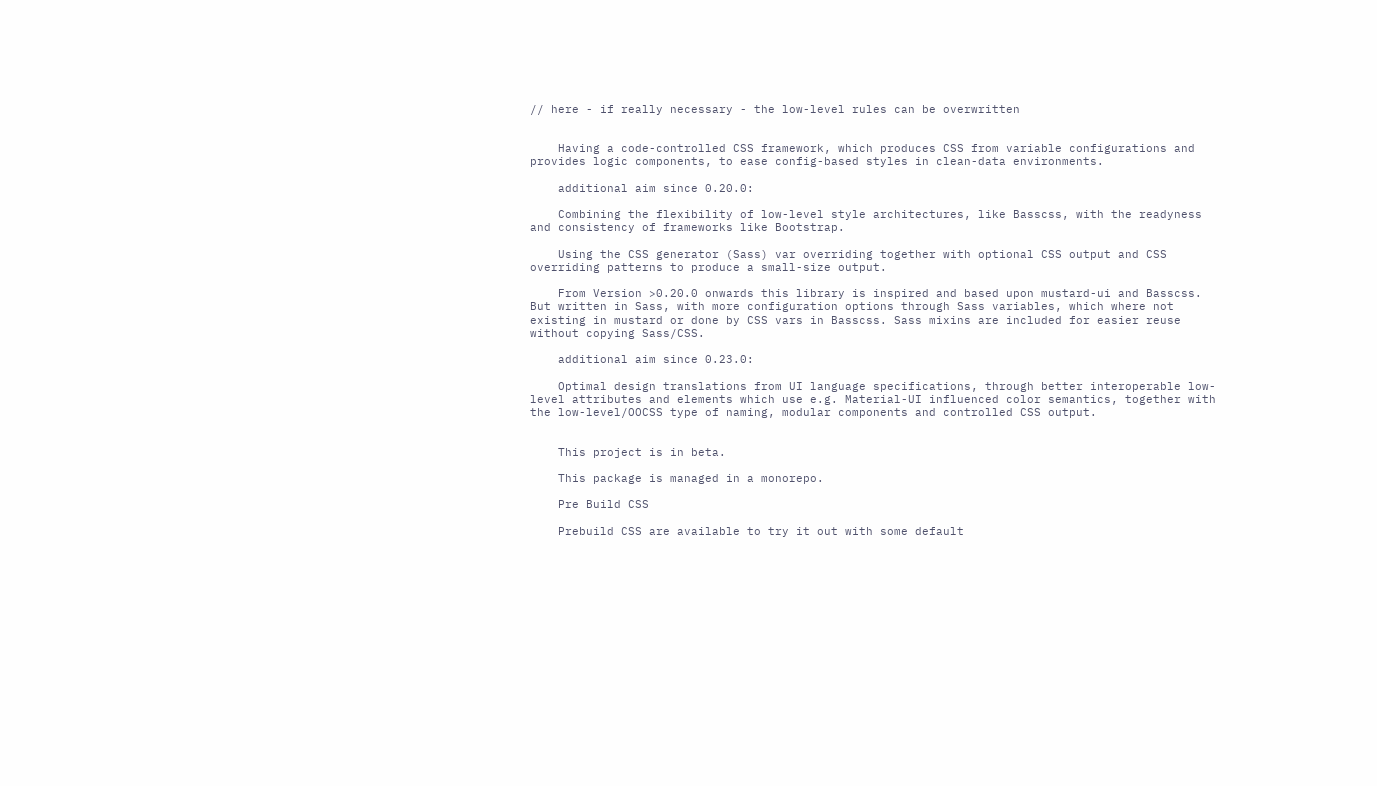// here - if really necessary - the low-level rules can be overwritten


    Having a code-controlled CSS framework, which produces CSS from variable configurations and provides logic components, to ease config-based styles in clean-data environments.

    additional aim since 0.20.0:

    Combining the flexibility of low-level style architectures, like Basscss, with the readyness and consistency of frameworks like Bootstrap.

    Using the CSS generator (Sass) var overriding together with optional CSS output and CSS overriding patterns to produce a small-size output.

    From Version >0.20.0 onwards this library is inspired and based upon mustard-ui and Basscss. But written in Sass, with more configuration options through Sass variables, which where not existing in mustard or done by CSS vars in Basscss. Sass mixins are included for easier reuse without copying Sass/CSS.

    additional aim since 0.23.0:

    Optimal design translations from UI language specifications, through better interoperable low-level attributes and elements which use e.g. Material-UI influenced color semantics, together with the low-level/OOCSS type of naming, modular components and controlled CSS output.


    This project is in beta.

    This package is managed in a monorepo.

    Pre Build CSS

    Prebuild CSS are available to try it out with some default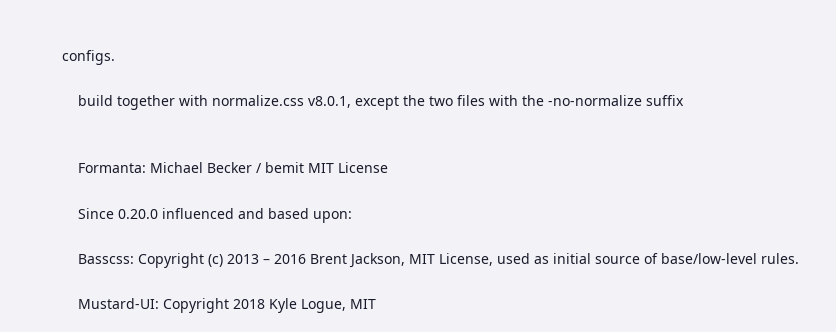configs.

    build together with normalize.css v8.0.1, except the two files with the -no-normalize suffix


    Formanta: Michael Becker / bemit MIT License

    Since 0.20.0 influenced and based upon:

    Basscss: Copyright (c) 2013 – 2016 Brent Jackson, MIT License, used as initial source of base/low-level rules.

    Mustard-UI: Copyright 2018 Kyle Logue, MIT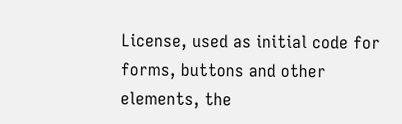License, used as initial code for forms, buttons and other elements, the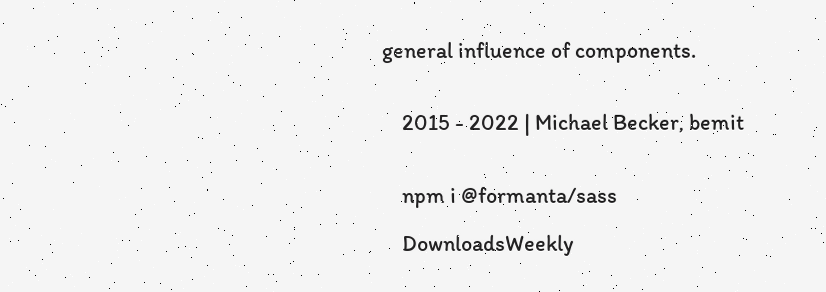general influence of components.


    2015 - 2022 | Michael Becker, bemit


    npm i @formanta/sass

    DownloadsWeekly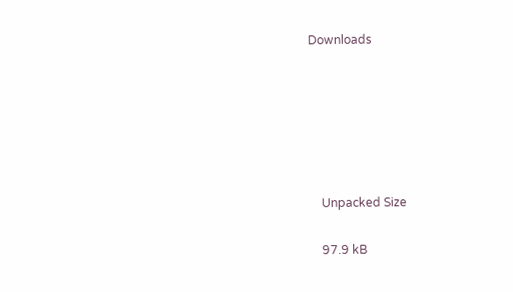Downloads






    Unpacked Size

    97.9 kB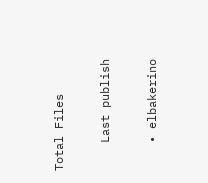Total Files


    Last publish


    • elbakerino